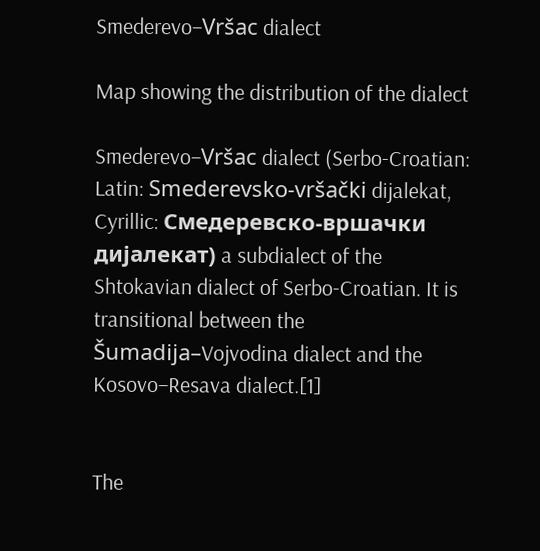Smederevo–Vršac dialect

Map showing the distribution of the dialect

Smederevo–Vršac dialect (Serbo-Croatian: Latin: Smederevsko-vršački dijalekat, Cyrillic: Смедеревско-вршачки дијалекат) a subdialect of the Shtokavian dialect of Serbo-Croatian. It is transitional between the Šumadija–Vojvodina dialect and the Kosovo–Resava dialect.[1]


The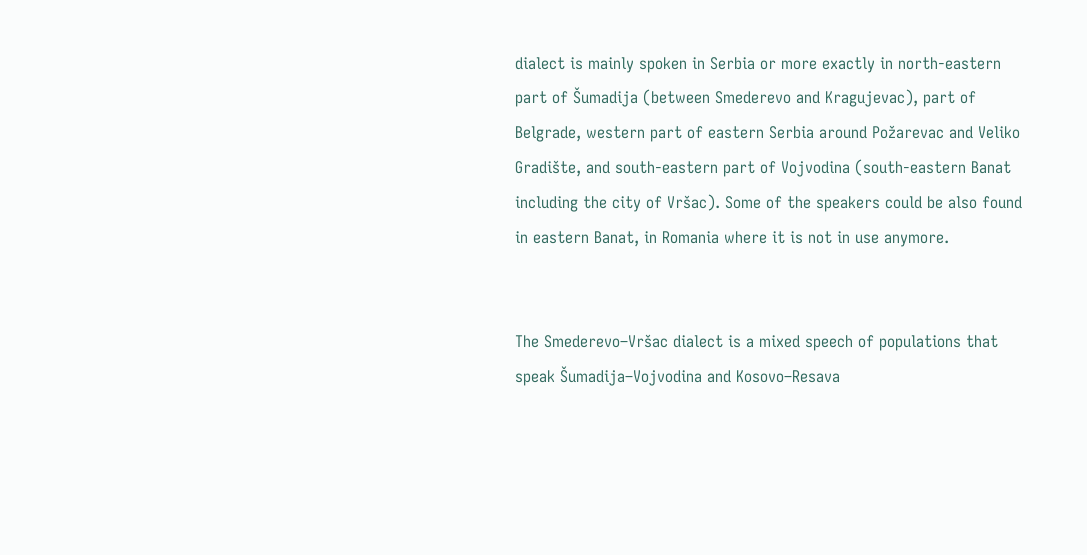dialect is mainly spoken in Serbia or more exactly in north-eastern part of Šumadija (between Smederevo and Kragujevac), part of Belgrade, western part of eastern Serbia around Požarevac and Veliko Gradište, and south-eastern part of Vojvodina (south-eastern Banat including the city of Vršac). Some of the speakers could be also found in eastern Banat, in Romania where it is not in use anymore.


The Smederevo–Vršac dialect is a mixed speech of populations that speak Šumadija–Vojvodina and Kosovo–Resava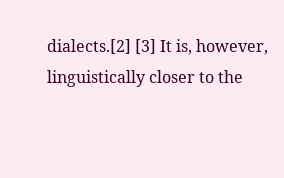dialects.[2] [3] It is, however, linguistically closer to the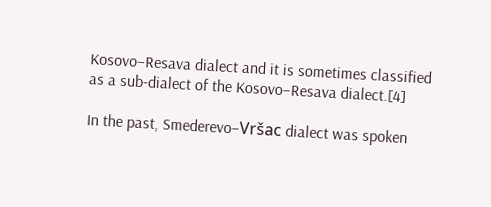Kosovo–Resava dialect and it is sometimes classified as a sub-dialect of the Kosovo–Resava dialect.[4]

In the past, Smederevo–Vršac dialect was spoken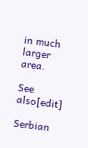in much larger area.

See also[edit]

Serbian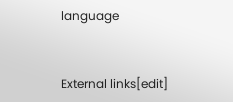language


External links[edit]